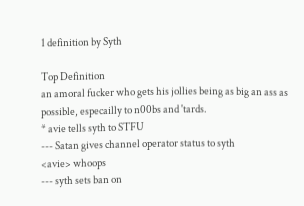1 definition by Syth

Top Definition
an amoral fucker who gets his jollies being as big an ass as possible, especailly to n00bs and 'tards.
* avie tells syth to STFU
--- Satan gives channel operator status to syth
<avie> whoops
--- syth sets ban on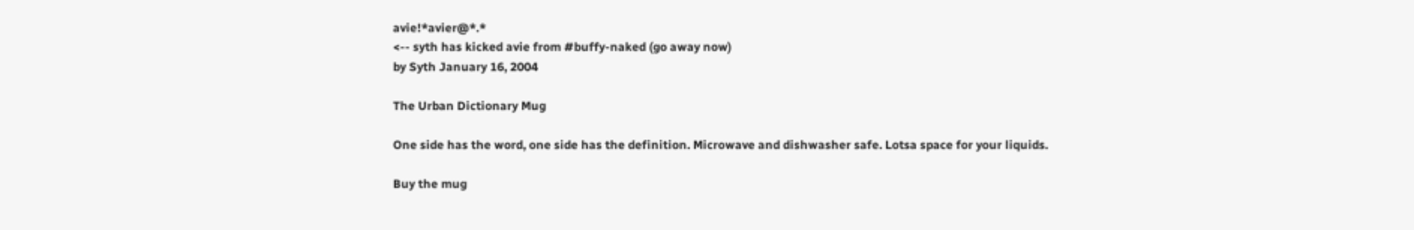avie!*avier@*.*
<-- syth has kicked avie from #buffy-naked (go away now)
by Syth January 16, 2004

The Urban Dictionary Mug

One side has the word, one side has the definition. Microwave and dishwasher safe. Lotsa space for your liquids.

Buy the mug